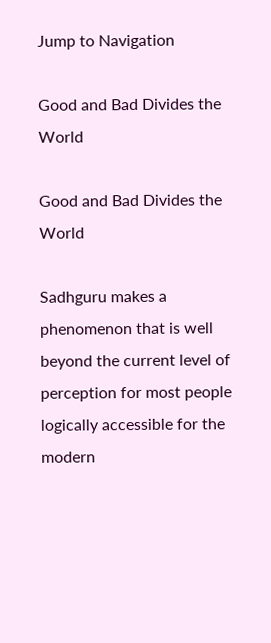Jump to Navigation

Good and Bad Divides the World

Good and Bad Divides the World

Sadhguru makes a phenomenon that is well beyond the current level of perception for most people logically accessible for the modern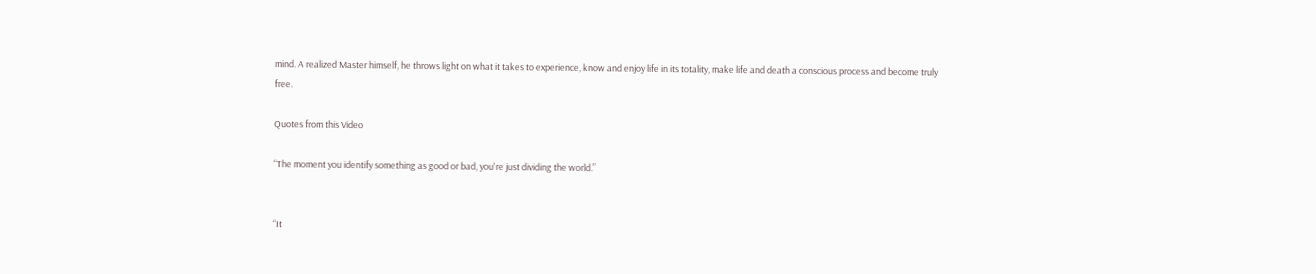mind. A realized Master himself, he throws light on what it takes to experience, know and enjoy life in its totality, make life and death a conscious process and become truly free.

Quotes from this Video

“The moment you identify something as good or bad, you're just dividing the world.”


“It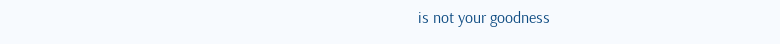is not your goodness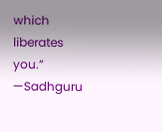which liberates you.” —Sadhguru